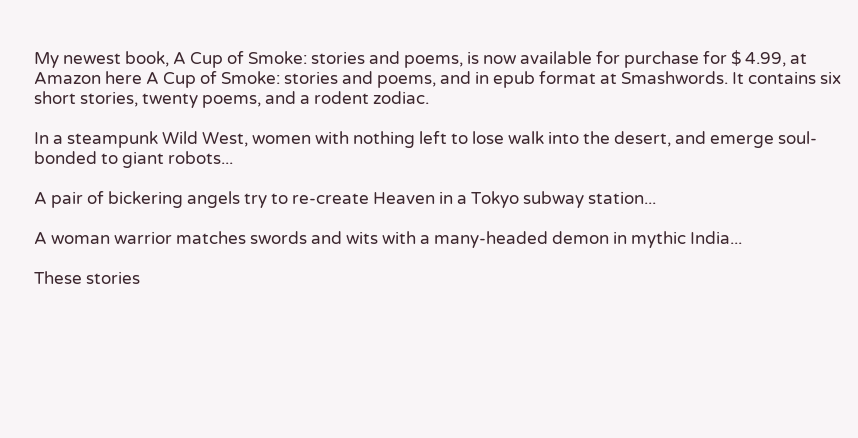My newest book, A Cup of Smoke: stories and poems, is now available for purchase for $ 4.99, at Amazon here A Cup of Smoke: stories and poems, and in epub format at Smashwords. It contains six short stories, twenty poems, and a rodent zodiac.

In a steampunk Wild West, women with nothing left to lose walk into the desert, and emerge soul-bonded to giant robots...

A pair of bickering angels try to re-create Heaven in a Tokyo subway station...

A woman warrior matches swords and wits with a many-headed demon in mythic India...

These stories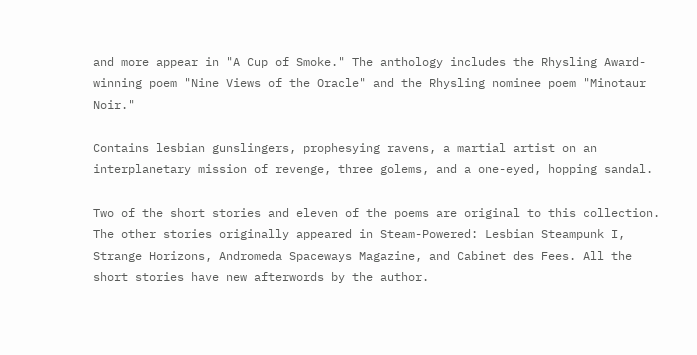and more appear in "A Cup of Smoke." The anthology includes the Rhysling Award-winning poem "Nine Views of the Oracle" and the Rhysling nominee poem "Minotaur Noir."

Contains lesbian gunslingers, prophesying ravens, a martial artist on an interplanetary mission of revenge, three golems, and a one-eyed, hopping sandal.

Two of the short stories and eleven of the poems are original to this collection. The other stories originally appeared in Steam-Powered: Lesbian Steampunk I, Strange Horizons, Andromeda Spaceways Magazine, and Cabinet des Fees. All the short stories have new afterwords by the author.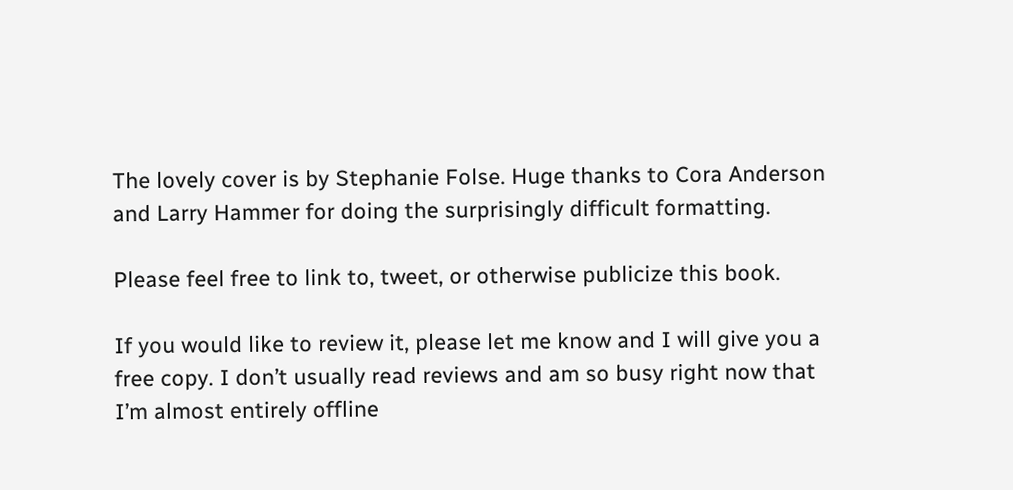The lovely cover is by Stephanie Folse. Huge thanks to Cora Anderson and Larry Hammer for doing the surprisingly difficult formatting.

Please feel free to link to, tweet, or otherwise publicize this book.

If you would like to review it, please let me know and I will give you a free copy. I don’t usually read reviews and am so busy right now that I’m almost entirely offline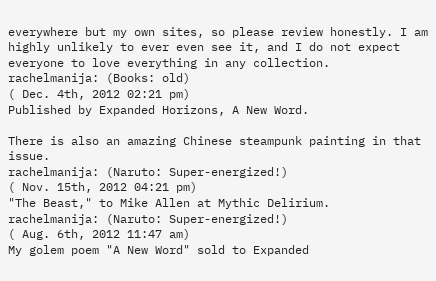everywhere but my own sites, so please review honestly. I am highly unlikely to ever even see it, and I do not expect everyone to love everything in any collection.
rachelmanija: (Books: old)
( Dec. 4th, 2012 02:21 pm)
Published by Expanded Horizons, A New Word.

There is also an amazing Chinese steampunk painting in that issue.
rachelmanija: (Naruto: Super-energized!)
( Nov. 15th, 2012 04:21 pm)
"The Beast," to Mike Allen at Mythic Delirium.
rachelmanija: (Naruto: Super-energized!)
( Aug. 6th, 2012 11:47 am)
My golem poem "A New Word" sold to Expanded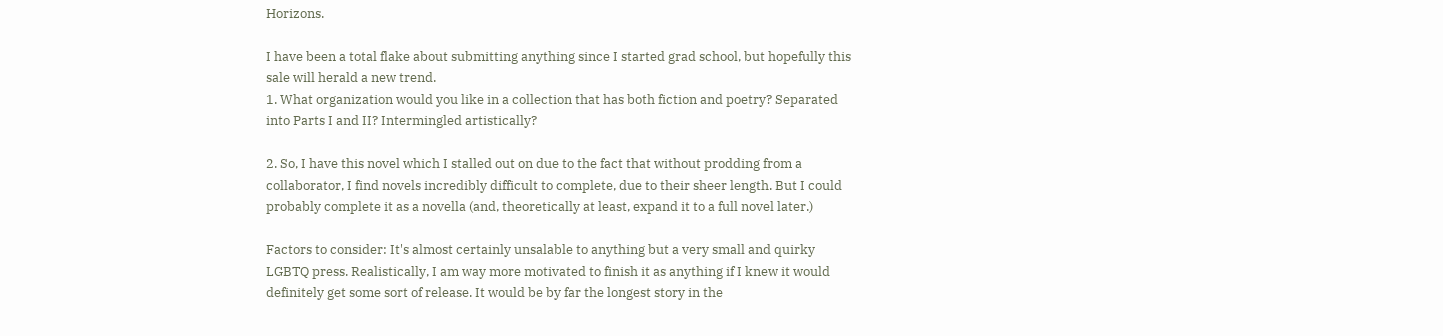Horizons.

I have been a total flake about submitting anything since I started grad school, but hopefully this sale will herald a new trend.
1. What organization would you like in a collection that has both fiction and poetry? Separated into Parts I and II? Intermingled artistically?

2. So, I have this novel which I stalled out on due to the fact that without prodding from a collaborator, I find novels incredibly difficult to complete, due to their sheer length. But I could probably complete it as a novella (and, theoretically at least, expand it to a full novel later.)

Factors to consider: It's almost certainly unsalable to anything but a very small and quirky LGBTQ press. Realistically, I am way more motivated to finish it as anything if I knew it would definitely get some sort of release. It would be by far the longest story in the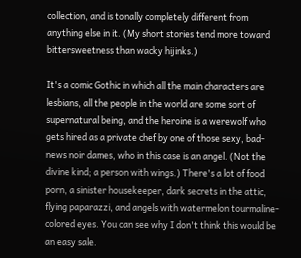collection, and is tonally completely different from anything else in it. (My short stories tend more toward bittersweetness than wacky hijinks.)

It's a comic Gothic in which all the main characters are lesbians, all the people in the world are some sort of supernatural being, and the heroine is a werewolf who gets hired as a private chef by one of those sexy, bad-news noir dames, who in this case is an angel. (Not the divine kind; a person with wings.) There's a lot of food porn, a sinister housekeeper, dark secrets in the attic, flying paparazzi, and angels with watermelon tourmaline-colored eyes. You can see why I don't think this would be an easy sale.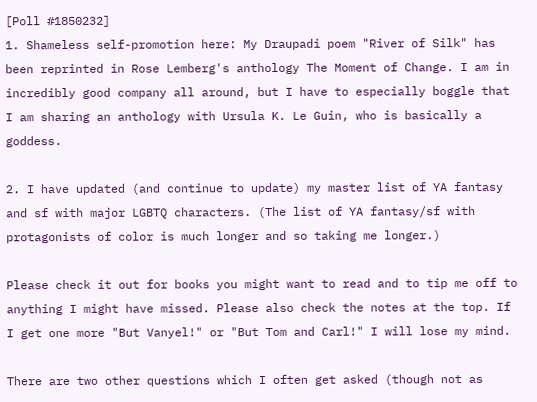[Poll #1850232]
1. Shameless self-promotion here: My Draupadi poem "River of Silk" has been reprinted in Rose Lemberg's anthology The Moment of Change. I am in incredibly good company all around, but I have to especially boggle that I am sharing an anthology with Ursula K. Le Guin, who is basically a goddess.

2. I have updated (and continue to update) my master list of YA fantasy and sf with major LGBTQ characters. (The list of YA fantasy/sf with protagonists of color is much longer and so taking me longer.)

Please check it out for books you might want to read and to tip me off to anything I might have missed. Please also check the notes at the top. If I get one more "But Vanyel!" or "But Tom and Carl!" I will lose my mind.

There are two other questions which I often get asked (though not as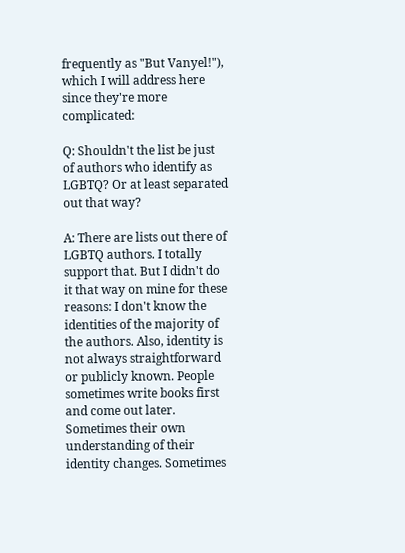frequently as "But Vanyel!"), which I will address here since they're more complicated:

Q: Shouldn't the list be just of authors who identify as LGBTQ? Or at least separated out that way?

A: There are lists out there of LGBTQ authors. I totally support that. But I didn't do it that way on mine for these reasons: I don't know the identities of the majority of the authors. Also, identity is not always straightforward or publicly known. People sometimes write books first and come out later. Sometimes their own understanding of their identity changes. Sometimes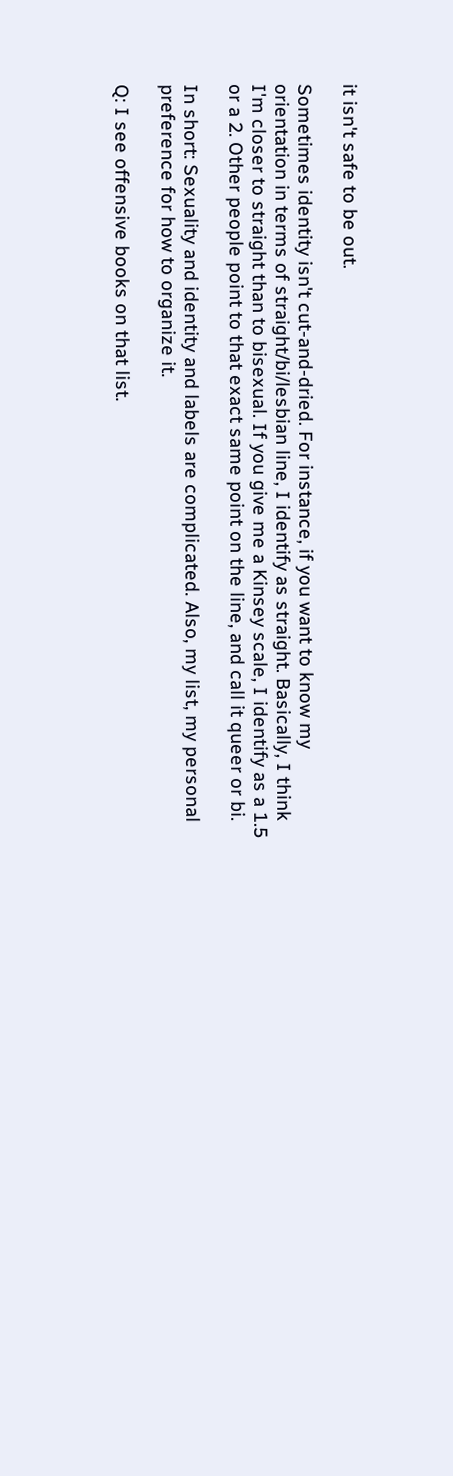it isn't safe to be out.

Sometimes identity isn't cut-and-dried. For instance, if you want to know my orientation in terms of straight/bi/lesbian line, I identify as straight. Basically, I think I'm closer to straight than to bisexual. If you give me a Kinsey scale, I identify as a 1.5 or a 2. Other people point to that exact same point on the line, and call it queer or bi.

In short: Sexuality and identity and labels are complicated. Also, my list, my personal preference for how to organize it.

Q: I see offensive books on that list.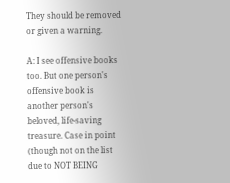They should be removed or given a warning.

A: I see offensive books too. But one person's offensive book is another person's beloved, life-saving treasure. Case in point (though not on the list due to NOT BEING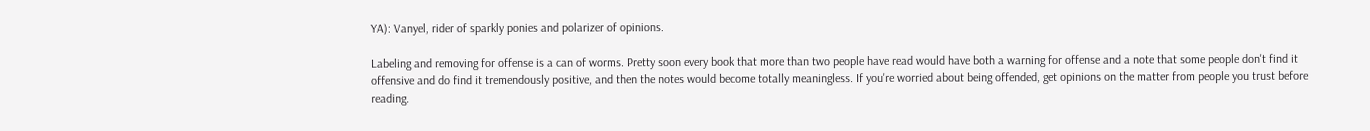YA): Vanyel, rider of sparkly ponies and polarizer of opinions.

Labeling and removing for offense is a can of worms. Pretty soon every book that more than two people have read would have both a warning for offense and a note that some people don't find it offensive and do find it tremendously positive, and then the notes would become totally meaningless. If you're worried about being offended, get opinions on the matter from people you trust before reading.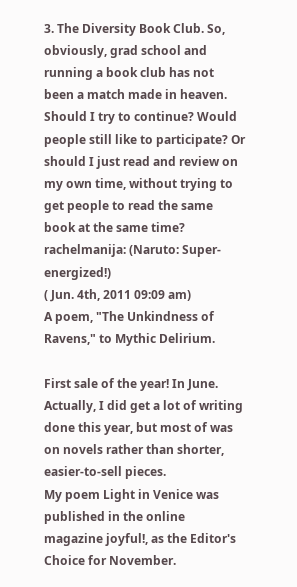3. The Diversity Book Club. So, obviously, grad school and running a book club has not been a match made in heaven. Should I try to continue? Would people still like to participate? Or should I just read and review on my own time, without trying to get people to read the same book at the same time?
rachelmanija: (Naruto: Super-energized!)
( Jun. 4th, 2011 09:09 am)
A poem, "The Unkindness of Ravens," to Mythic Delirium.

First sale of the year! In June. Actually, I did get a lot of writing done this year, but most of was on novels rather than shorter, easier-to-sell pieces.
My poem Light in Venice was published in the online magazine joyful!, as the Editor's Choice for November.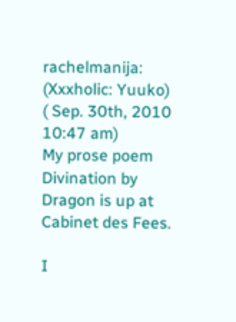rachelmanija: (Xxxholic: Yuuko)
( Sep. 30th, 2010 10:47 am)
My prose poem Divination by Dragon is up at Cabinet des Fees.

I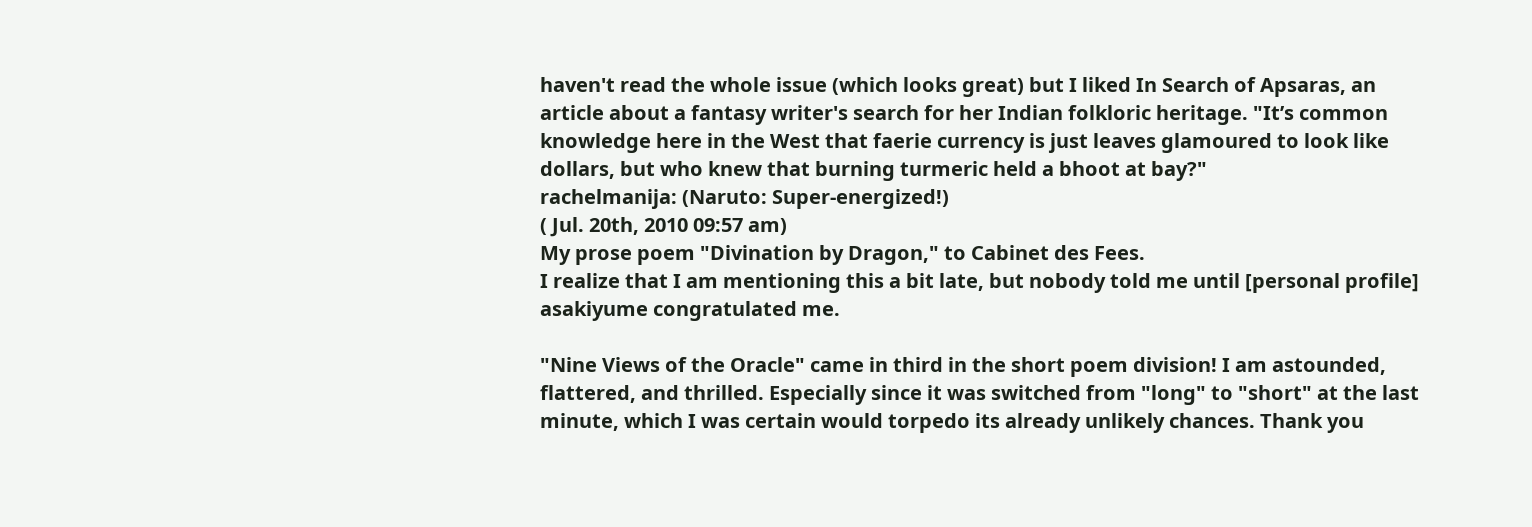haven't read the whole issue (which looks great) but I liked In Search of Apsaras, an article about a fantasy writer's search for her Indian folkloric heritage. "It’s common knowledge here in the West that faerie currency is just leaves glamoured to look like dollars, but who knew that burning turmeric held a bhoot at bay?"
rachelmanija: (Naruto: Super-energized!)
( Jul. 20th, 2010 09:57 am)
My prose poem "Divination by Dragon," to Cabinet des Fees.
I realize that I am mentioning this a bit late, but nobody told me until [personal profile] asakiyume congratulated me.

"Nine Views of the Oracle" came in third in the short poem division! I am astounded, flattered, and thrilled. Especially since it was switched from "long" to "short" at the last minute, which I was certain would torpedo its already unlikely chances. Thank you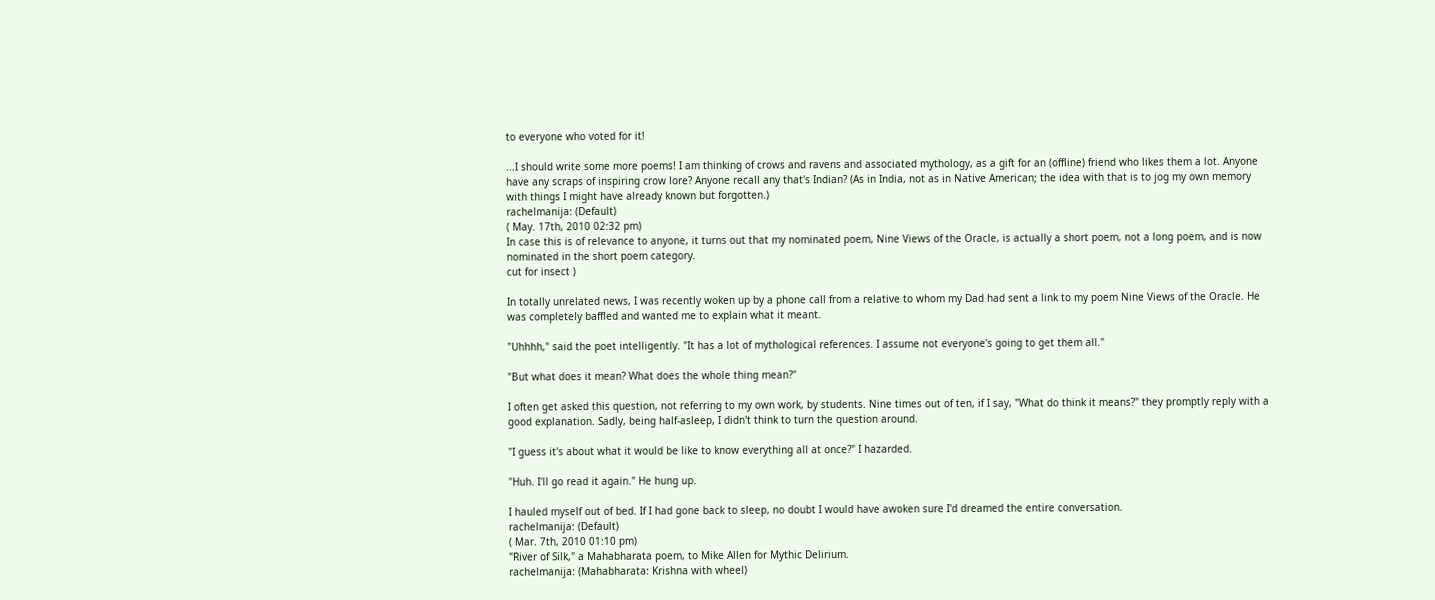to everyone who voted for it!

...I should write some more poems! I am thinking of crows and ravens and associated mythology, as a gift for an (offline) friend who likes them a lot. Anyone have any scraps of inspiring crow lore? Anyone recall any that's Indian? (As in India, not as in Native American; the idea with that is to jog my own memory with things I might have already known but forgotten.)
rachelmanija: (Default)
( May. 17th, 2010 02:32 pm)
In case this is of relevance to anyone, it turns out that my nominated poem, Nine Views of the Oracle, is actually a short poem, not a long poem, and is now nominated in the short poem category.
cut for insect )

In totally unrelated news, I was recently woken up by a phone call from a relative to whom my Dad had sent a link to my poem Nine Views of the Oracle. He was completely baffled and wanted me to explain what it meant.

"Uhhhh," said the poet intelligently. "It has a lot of mythological references. I assume not everyone's going to get them all."

"But what does it mean? What does the whole thing mean?"

I often get asked this question, not referring to my own work, by students. Nine times out of ten, if I say, "What do think it means?" they promptly reply with a good explanation. Sadly, being half-asleep, I didn't think to turn the question around.

"I guess it's about what it would be like to know everything all at once?" I hazarded.

"Huh. I'll go read it again." He hung up.

I hauled myself out of bed. If I had gone back to sleep, no doubt I would have awoken sure I'd dreamed the entire conversation.
rachelmanija: (Default)
( Mar. 7th, 2010 01:10 pm)
"River of Silk," a Mahabharata poem, to Mike Allen for Mythic Delirium.
rachelmanija: (Mahabharata: Krishna with wheel)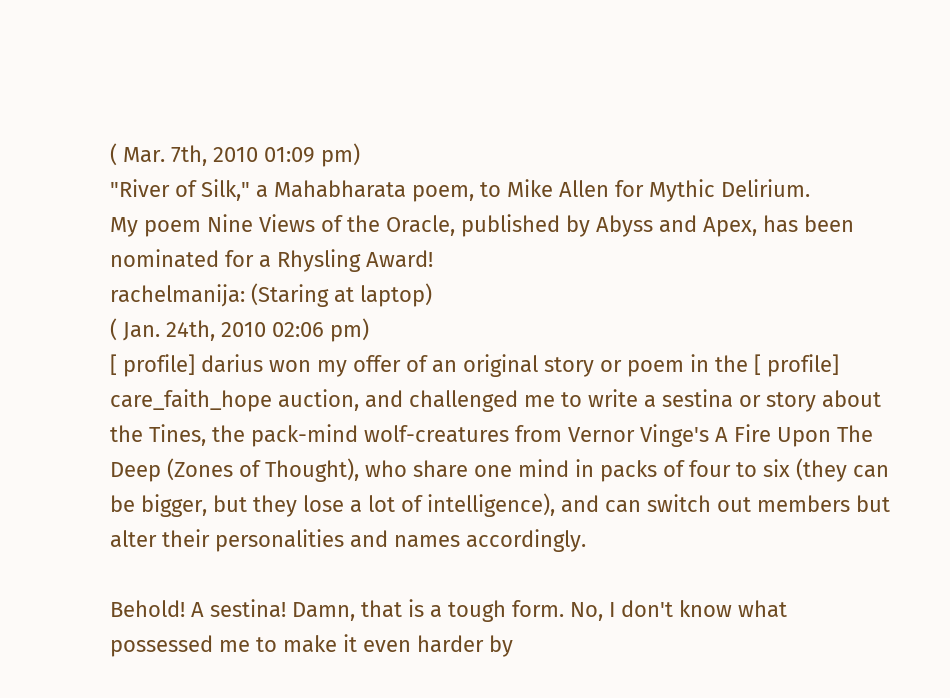( Mar. 7th, 2010 01:09 pm)
"River of Silk," a Mahabharata poem, to Mike Allen for Mythic Delirium.
My poem Nine Views of the Oracle, published by Abyss and Apex, has been nominated for a Rhysling Award!
rachelmanija: (Staring at laptop)
( Jan. 24th, 2010 02:06 pm)
[ profile] darius won my offer of an original story or poem in the [ profile] care_faith_hope auction, and challenged me to write a sestina or story about the Tines, the pack-mind wolf-creatures from Vernor Vinge's A Fire Upon The Deep (Zones of Thought), who share one mind in packs of four to six (they can be bigger, but they lose a lot of intelligence), and can switch out members but alter their personalities and names accordingly.

Behold! A sestina! Damn, that is a tough form. No, I don't know what possessed me to make it even harder by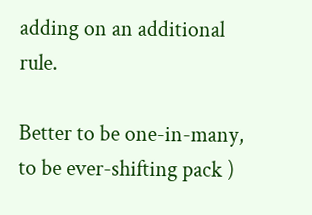adding on an additional rule.

Better to be one-in-many, to be ever-shifting pack )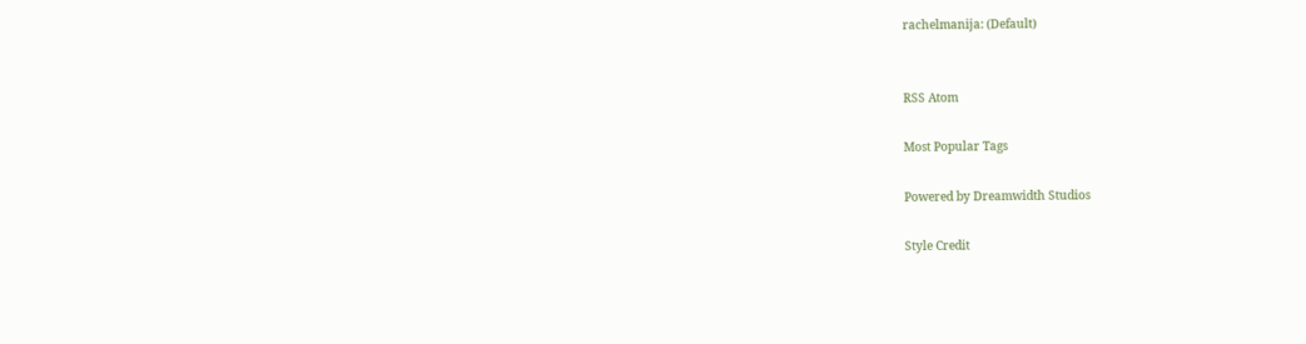rachelmanija: (Default)


RSS Atom

Most Popular Tags

Powered by Dreamwidth Studios

Style Credit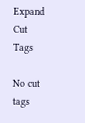Expand Cut Tags

No cut tags